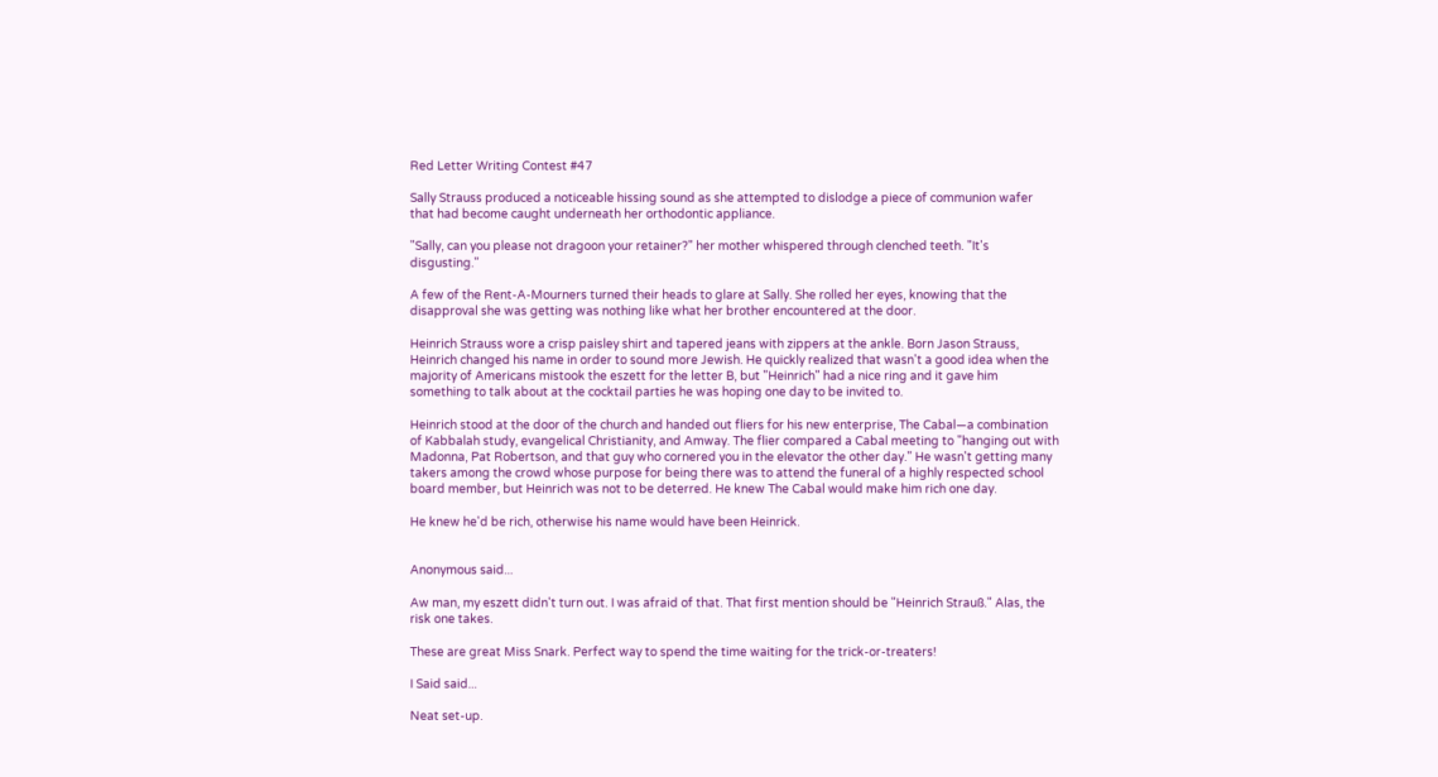Red Letter Writing Contest #47

Sally Strauss produced a noticeable hissing sound as she attempted to dislodge a piece of communion wafer that had become caught underneath her orthodontic appliance.

"Sally, can you please not dragoon your retainer?" her mother whispered through clenched teeth. "It's disgusting."

A few of the Rent-A-Mourners turned their heads to glare at Sally. She rolled her eyes, knowing that the disapproval she was getting was nothing like what her brother encountered at the door.

Heinrich Strauss wore a crisp paisley shirt and tapered jeans with zippers at the ankle. Born Jason Strauss, Heinrich changed his name in order to sound more Jewish. He quickly realized that wasn't a good idea when the majority of Americans mistook the eszett for the letter B, but "Heinrich" had a nice ring and it gave him something to talk about at the cocktail parties he was hoping one day to be invited to.

Heinrich stood at the door of the church and handed out fliers for his new enterprise, The Cabal—a combination of Kabbalah study, evangelical Christianity, and Amway. The flier compared a Cabal meeting to "hanging out with Madonna, Pat Robertson, and that guy who cornered you in the elevator the other day." He wasn't getting many takers among the crowd whose purpose for being there was to attend the funeral of a highly respected school board member, but Heinrich was not to be deterred. He knew The Cabal would make him rich one day.

He knew he'd be rich, otherwise his name would have been Heinrick.


Anonymous said...

Aw man, my eszett didn't turn out. I was afraid of that. That first mention should be "Heinrich Strauß." Alas, the risk one takes.

These are great Miss Snark. Perfect way to spend the time waiting for the trick-or-treaters!

I Said said...

Neat set-up.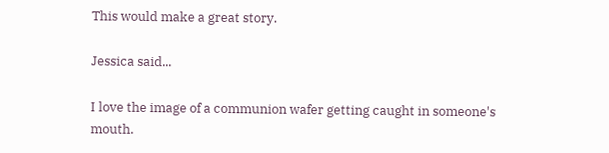This would make a great story.

Jessica said...

I love the image of a communion wafer getting caught in someone's mouth.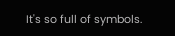It's so full of symbols.